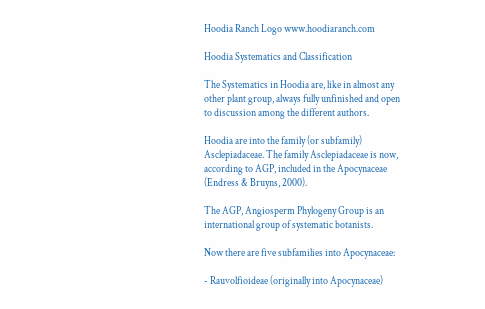Hoodia Ranch Logo www.hoodiaranch.com

Hoodia Systematics and Classification

The Systematics in Hoodia are, like in almost any other plant group, always fully unfinished and open to discussion among the different authors.

Hoodia are into the family (or subfamily) Asclepiadaceae. The family Asclepiadaceae is now, according to AGP, included in the Apocynaceae (Endress & Bruyns, 2000).

The AGP, Angiosperm Phylogeny Group is an international group of systematic botanists.

Now there are five subfamilies into Apocynaceae:

- Rauvolfioideae (originally into Apocynaceae)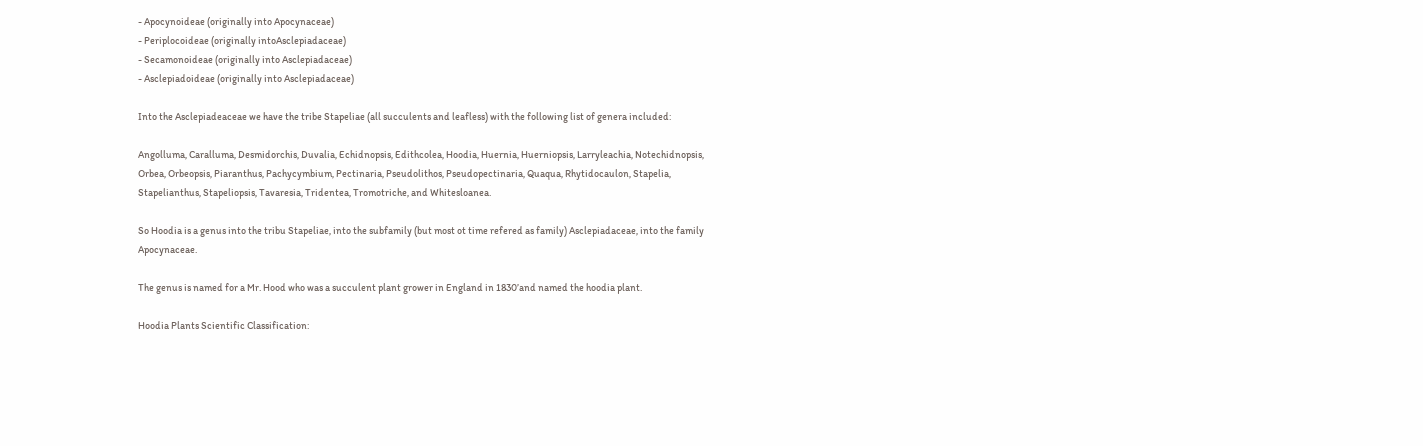- Apocynoideae (originally into Apocynaceae)
- Periplocoideae (originally intoAsclepiadaceae)
- Secamonoideae (originally into Asclepiadaceae)
- Asclepiadoideae (originally into Asclepiadaceae)

Into the Asclepiadeaceae we have the tribe Stapeliae (all succulents and leafless) with the following list of genera included:

Angolluma, Caralluma, Desmidorchis, Duvalia, Echidnopsis, Edithcolea, Hoodia, Huernia, Huerniopsis, Larryleachia, Notechidnopsis, Orbea, Orbeopsis, Piaranthus, Pachycymbium, Pectinaria, Pseudolithos, Pseudopectinaria, Quaqua, Rhytidocaulon, Stapelia, Stapelianthus, Stapeliopsis, Tavaresia, Tridentea, Tromotriche, and Whitesloanea.

So Hoodia is a genus into the tribu Stapeliae, into the subfamily (but most ot time refered as family) Asclepiadaceae, into the family Apocynaceae.

The genus is named for a Mr. Hood who was a succulent plant grower in England in 1830’and named the hoodia plant.

Hoodia Plants Scientific Classification: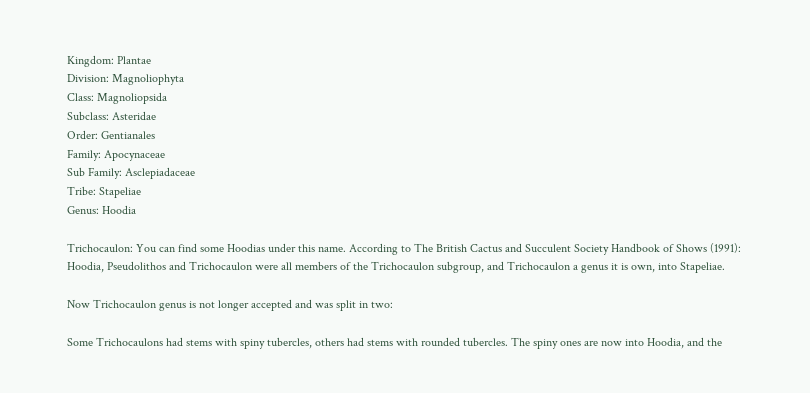Kingdom: Plantae
Division: Magnoliophyta
Class: Magnoliopsida
Subclass: Asteridae
Order: Gentianales
Family: Apocynaceae
Sub Family: Asclepiadaceae
Tribe: Stapeliae
Genus: Hoodia

Trichocaulon: You can find some Hoodias under this name. According to The British Cactus and Succulent Society Handbook of Shows (1991): Hoodia, Pseudolithos and Trichocaulon were all members of the Trichocaulon subgroup, and Trichocaulon a genus it is own, into Stapeliae.

Now Trichocaulon genus is not longer accepted and was split in two:

Some Trichocaulons had stems with spiny tubercles, others had stems with rounded tubercles. The spiny ones are now into Hoodia, and the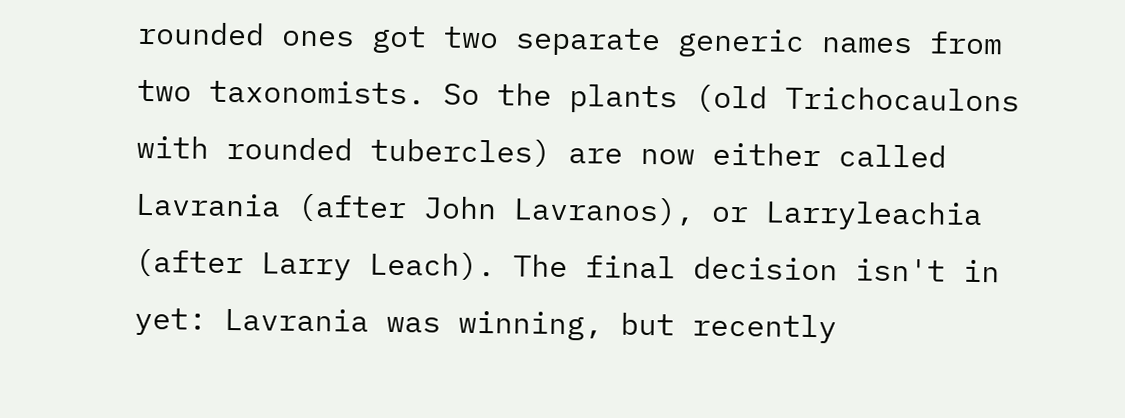rounded ones got two separate generic names from two taxonomists. So the plants (old Trichocaulons with rounded tubercles) are now either called Lavrania (after John Lavranos), or Larryleachia (after Larry Leach). The final decision isn't in yet: Lavrania was winning, but recently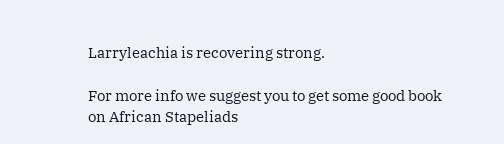Larryleachia is recovering strong.

For more info we suggest you to get some good book on African Stapeliads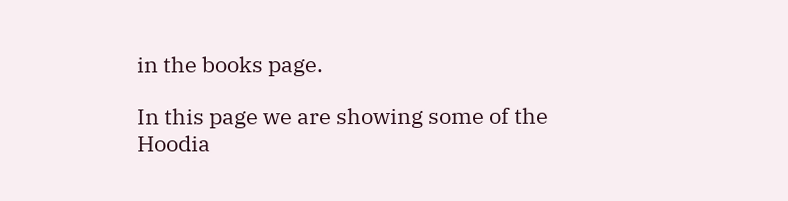in the books page.

In this page we are showing some of the Hoodia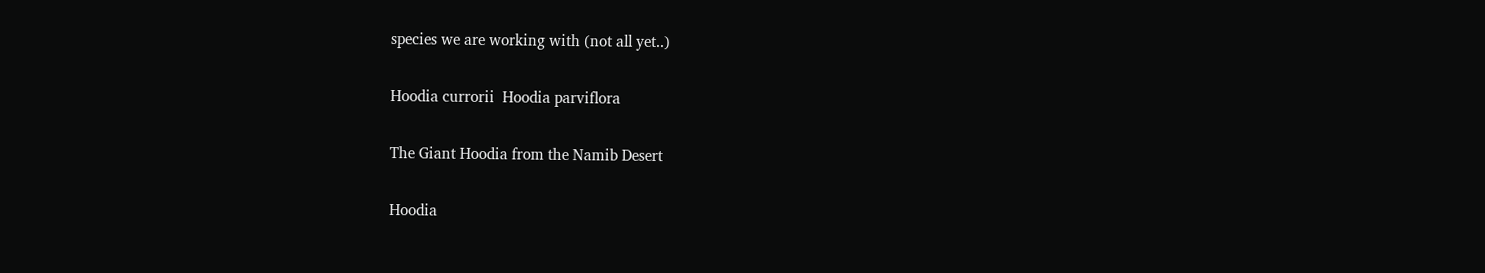species we are working with (not all yet..)

Hoodia currorii  Hoodia parviflora

The Giant Hoodia from the Namib Desert

Hoodia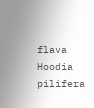flava
Hoodia pilifera